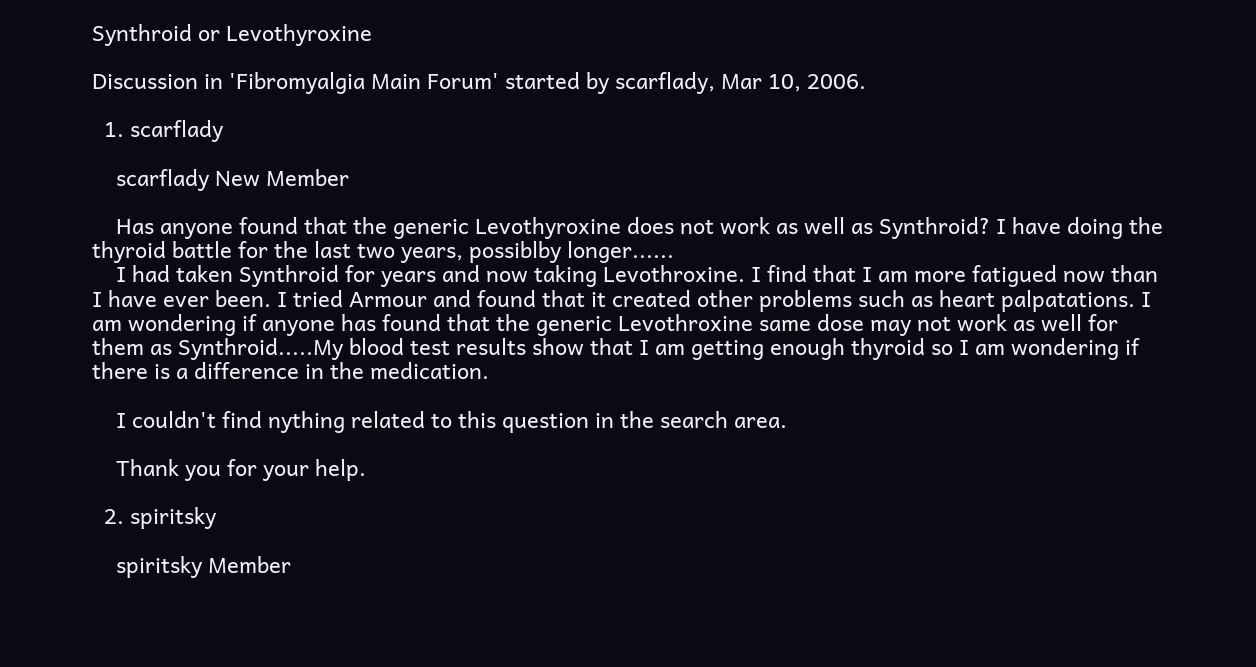Synthroid or Levothyroxine

Discussion in 'Fibromyalgia Main Forum' started by scarflady, Mar 10, 2006.

  1. scarflady

    scarflady New Member

    Has anyone found that the generic Levothyroxine does not work as well as Synthroid? I have doing the thyroid battle for the last two years, possiblby longer......
    I had taken Synthroid for years and now taking Levothroxine. I find that I am more fatigued now than I have ever been. I tried Armour and found that it created other problems such as heart palpatations. I am wondering if anyone has found that the generic Levothroxine same dose may not work as well for them as Synthroid.....My blood test results show that I am getting enough thyroid so I am wondering if there is a difference in the medication.

    I couldn't find nything related to this question in the search area.

    Thank you for your help.

  2. spiritsky

    spiritsky Member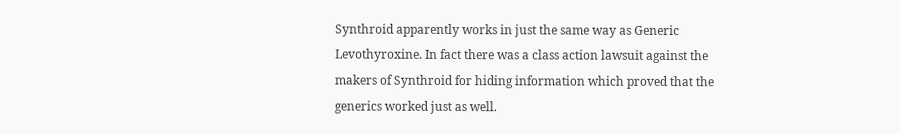Synthroid apparently works in just the same way as Generic Levothyroxine. In fact there was a class action lawsuit against the makers of Synthroid for hiding information which proved that the generics worked just as well.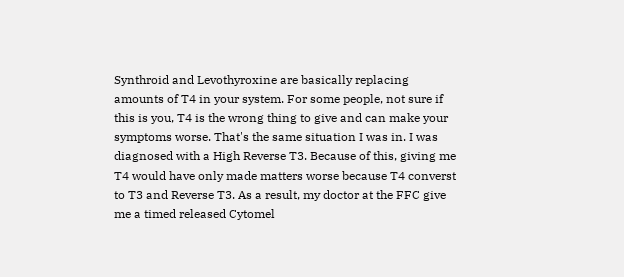Synthroid and Levothyroxine are basically replacing amounts of T4 in your system. For some people, not sure if this is you, T4 is the wrong thing to give and can make your symptoms worse. That's the same situation I was in. I was diagnosed with a High Reverse T3. Because of this, giving me T4 would have only made matters worse because T4 converst to T3 and Reverse T3. As a result, my doctor at the FFC give me a timed released Cytomel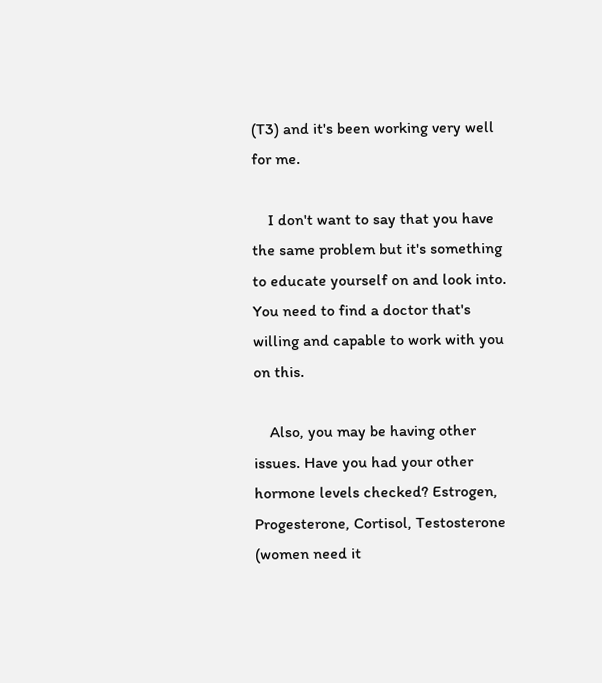(T3) and it's been working very well for me.

    I don't want to say that you have the same problem but it's something to educate yourself on and look into. You need to find a doctor that's willing and capable to work with you on this.

    Also, you may be having other issues. Have you had your other hormone levels checked? Estrogen, Progesterone, Cortisol, Testosterone (women need it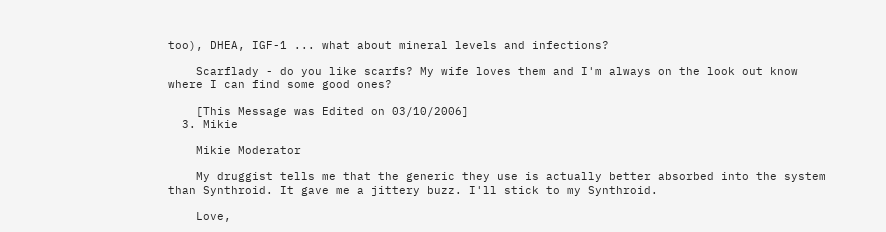too), DHEA, IGF-1 ... what about mineral levels and infections?

    Scarflady - do you like scarfs? My wife loves them and I'm always on the look out know where I can find some good ones?

    [This Message was Edited on 03/10/2006]
  3. Mikie

    Mikie Moderator

    My druggist tells me that the generic they use is actually better absorbed into the system than Synthroid. It gave me a jittery buzz. I'll stick to my Synthroid.

    Love,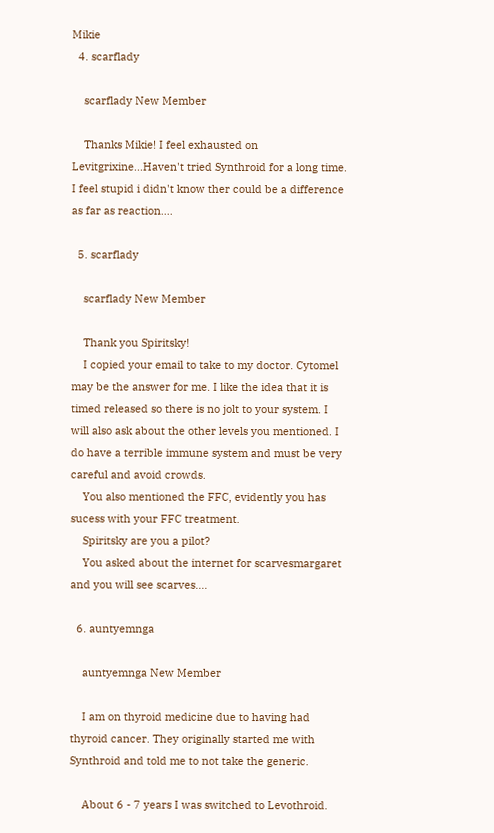Mikie
  4. scarflady

    scarflady New Member

    Thanks Mikie! I feel exhausted on Levitgrixine...Haven't tried Synthroid for a long time. I feel stupid i didn't know ther could be a difference as far as reaction....

  5. scarflady

    scarflady New Member

    Thank you Spiritsky!
    I copied your email to take to my doctor. Cytomel may be the answer for me. I like the idea that it is timed released so there is no jolt to your system. I will also ask about the other levels you mentioned. I do have a terrible immune system and must be very careful and avoid crowds.
    You also mentioned the FFC, evidently you has sucess with your FFC treatment.
    Spiritsky are you a pilot?
    You asked about the internet for scarvesmargaret and you will see scarves....

  6. auntyemnga

    auntyemnga New Member

    I am on thyroid medicine due to having had thyroid cancer. They originally started me with Synthroid and told me to not take the generic.

    About 6 - 7 years I was switched to Levothroid.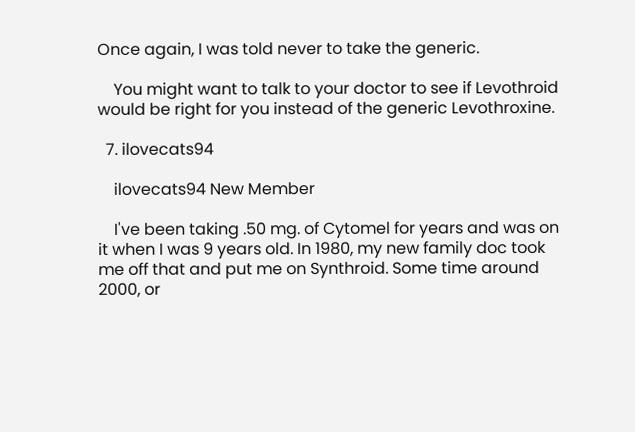Once again, I was told never to take the generic.

    You might want to talk to your doctor to see if Levothroid would be right for you instead of the generic Levothroxine.

  7. ilovecats94

    ilovecats94 New Member

    I've been taking .50 mg. of Cytomel for years and was on it when I was 9 years old. In 1980, my new family doc took me off that and put me on Synthroid. Some time around 2000, or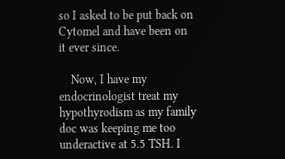so I asked to be put back on Cytomel and have been on it ever since.

    Now, I have my endocrinologist treat my hypothyrodism as my family doc was keeping me too underactive at 5.5 TSH. I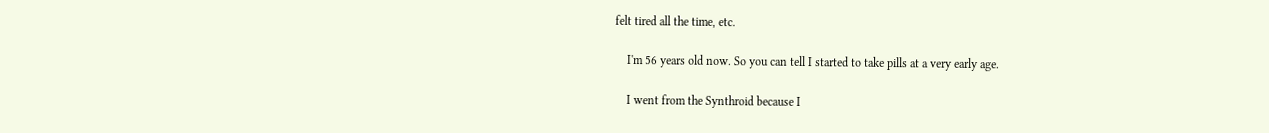felt tired all the time, etc.

    I'm 56 years old now. So you can tell I started to take pills at a very early age.

    I went from the Synthroid because I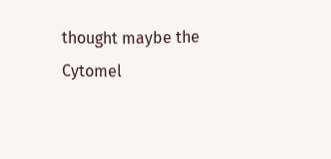thought maybe the Cytomel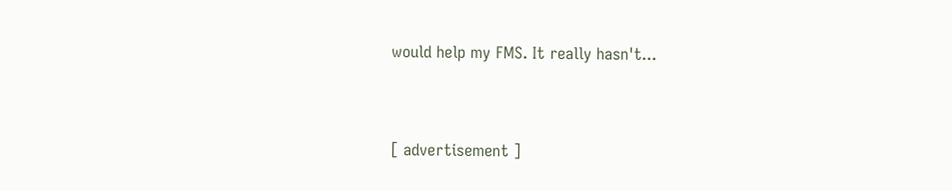would help my FMS. It really hasn't...


[ advertisement ]